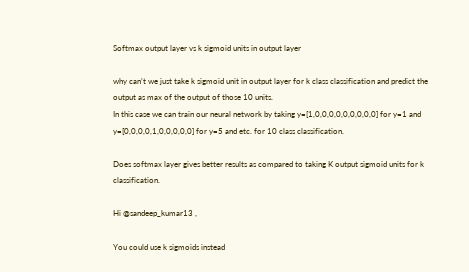Softmax output layer vs k sigmoid units in output layer

why can’t we just take k sigmoid unit in output layer for k class classification and predict the output as max of the output of those 10 units.
In this case we can train our neural network by taking y=[1,0,0,0,0,0,0,0,0,0] for y=1 and y=[0,0,0,0,1,0,0,0,0,0] for y=5 and etc. for 10 class classification.

Does softmax layer gives better results as compared to taking K output sigmoid units for k classification.

Hi @sandeep_kumar13 ,

You could use k sigmoids instead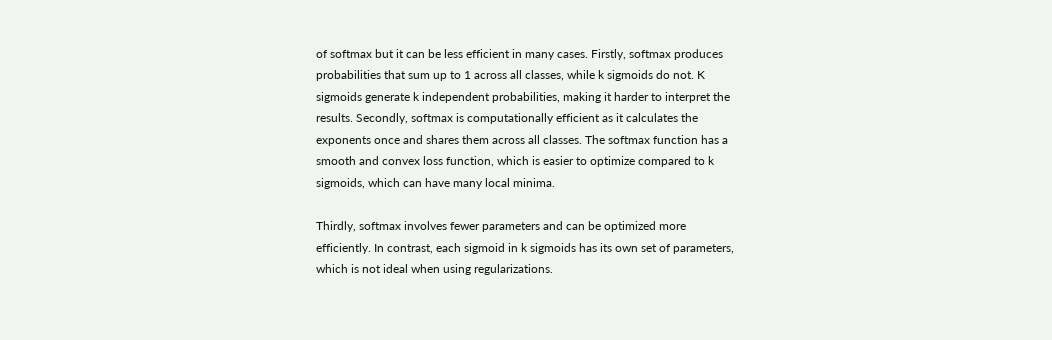of softmax but it can be less efficient in many cases. Firstly, softmax produces probabilities that sum up to 1 across all classes, while k sigmoids do not. K sigmoids generate k independent probabilities, making it harder to interpret the results. Secondly, softmax is computationally efficient as it calculates the exponents once and shares them across all classes. The softmax function has a smooth and convex loss function, which is easier to optimize compared to k sigmoids, which can have many local minima.

Thirdly, softmax involves fewer parameters and can be optimized more efficiently. In contrast, each sigmoid in k sigmoids has its own set of parameters, which is not ideal when using regularizations.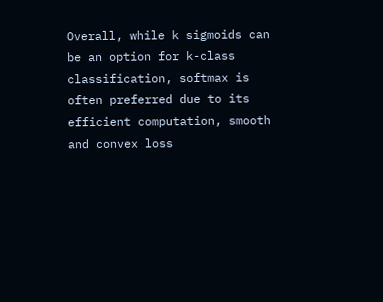Overall, while k sigmoids can be an option for k-class classification, softmax is often preferred due to its efficient computation, smooth and convex loss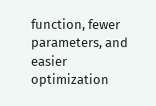function, fewer parameters, and easier optimization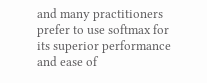and many practitioners prefer to use softmax for its superior performance and ease of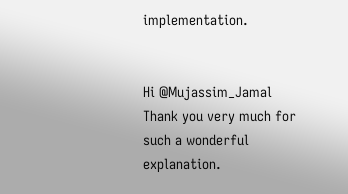implementation.


Hi @Mujassim_Jamal
Thank you very much for such a wonderful explanation.